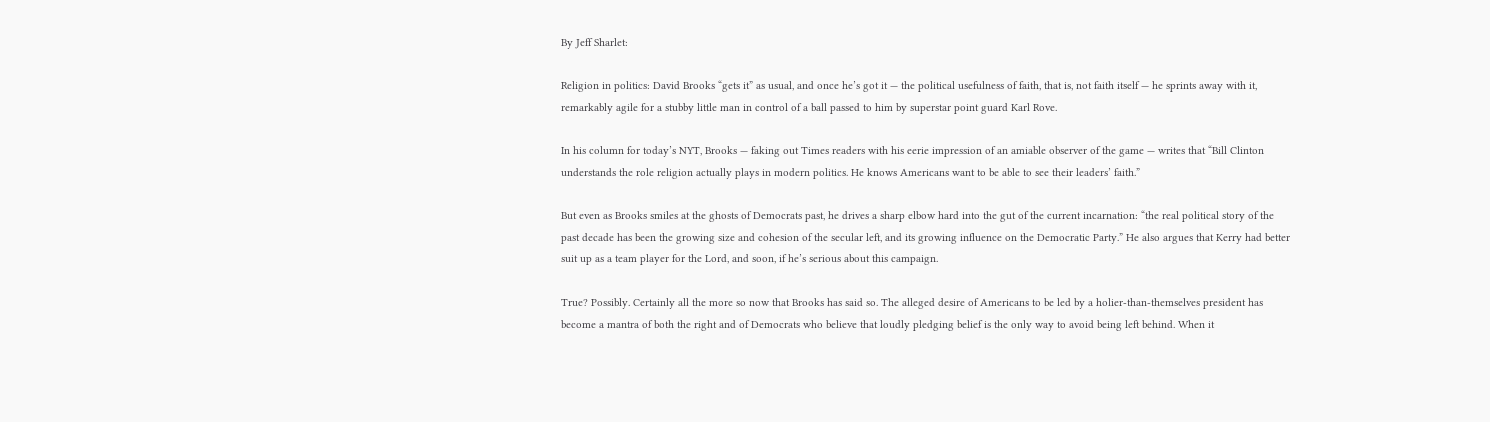By Jeff Sharlet:

Religion in politics: David Brooks “gets it” as usual, and once he’s got it — the political usefulness of faith, that is, not faith itself — he sprints away with it, remarkably agile for a stubby little man in control of a ball passed to him by superstar point guard Karl Rove.

In his column for today’s NYT, Brooks — faking out Times readers with his eerie impression of an amiable observer of the game — writes that “Bill Clinton understands the role religion actually plays in modern politics. He knows Americans want to be able to see their leaders’ faith.”

But even as Brooks smiles at the ghosts of Democrats past, he drives a sharp elbow hard into the gut of the current incarnation: “the real political story of the past decade has been the growing size and cohesion of the secular left, and its growing influence on the Democratic Party.” He also argues that Kerry had better suit up as a team player for the Lord, and soon, if he’s serious about this campaign.

True? Possibly. Certainly all the more so now that Brooks has said so. The alleged desire of Americans to be led by a holier-than-themselves president has become a mantra of both the right and of Democrats who believe that loudly pledging belief is the only way to avoid being left behind. When it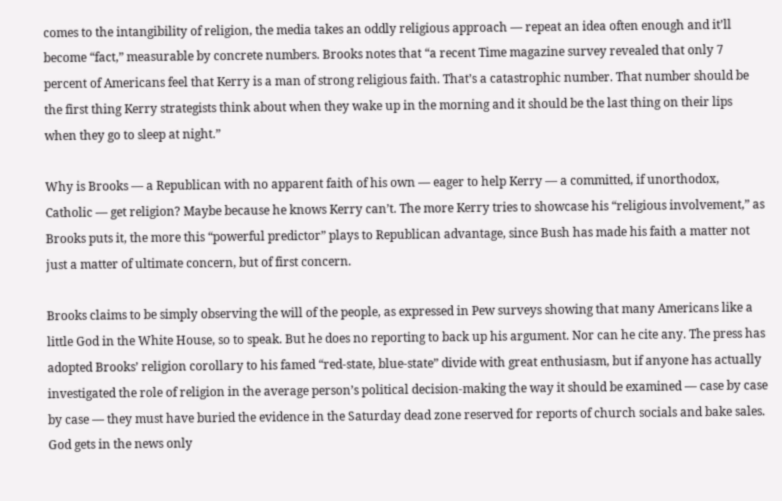comes to the intangibility of religion, the media takes an oddly religious approach — repeat an idea often enough and it’ll become “fact,” measurable by concrete numbers. Brooks notes that “a recent Time magazine survey revealed that only 7 percent of Americans feel that Kerry is a man of strong religious faith. That’s a catastrophic number. That number should be the first thing Kerry strategists think about when they wake up in the morning and it should be the last thing on their lips when they go to sleep at night.”

Why is Brooks — a Republican with no apparent faith of his own — eager to help Kerry — a committed, if unorthodox, Catholic — get religion? Maybe because he knows Kerry can’t. The more Kerry tries to showcase his “religious involvement,” as Brooks puts it, the more this “powerful predictor” plays to Republican advantage, since Bush has made his faith a matter not just a matter of ultimate concern, but of first concern.

Brooks claims to be simply observing the will of the people, as expressed in Pew surveys showing that many Americans like a little God in the White House, so to speak. But he does no reporting to back up his argument. Nor can he cite any. The press has adopted Brooks’ religion corollary to his famed “red-state, blue-state” divide with great enthusiasm, but if anyone has actually investigated the role of religion in the average person’s political decision-making the way it should be examined — case by case by case — they must have buried the evidence in the Saturday dead zone reserved for reports of church socials and bake sales. God gets in the news only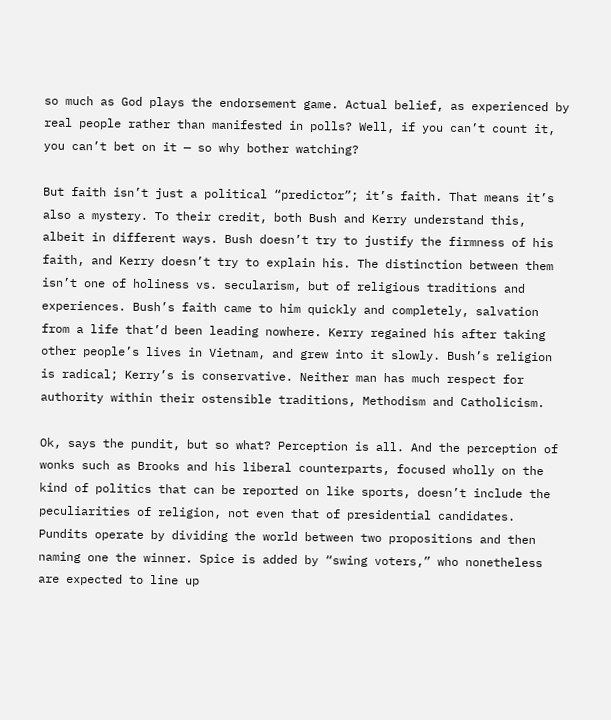so much as God plays the endorsement game. Actual belief, as experienced by real people rather than manifested in polls? Well, if you can’t count it, you can’t bet on it — so why bother watching?

But faith isn’t just a political “predictor”; it’s faith. That means it’s also a mystery. To their credit, both Bush and Kerry understand this, albeit in different ways. Bush doesn’t try to justify the firmness of his faith, and Kerry doesn’t try to explain his. The distinction between them isn’t one of holiness vs. secularism, but of religious traditions and experiences. Bush’s faith came to him quickly and completely, salvation from a life that’d been leading nowhere. Kerry regained his after taking other people’s lives in Vietnam, and grew into it slowly. Bush’s religion is radical; Kerry’s is conservative. Neither man has much respect for authority within their ostensible traditions, Methodism and Catholicism.

Ok, says the pundit, but so what? Perception is all. And the perception of wonks such as Brooks and his liberal counterparts, focused wholly on the kind of politics that can be reported on like sports, doesn’t include the peculiarities of religion, not even that of presidential candidates. Pundits operate by dividing the world between two propositions and then naming one the winner. Spice is added by “swing voters,” who nonetheless are expected to line up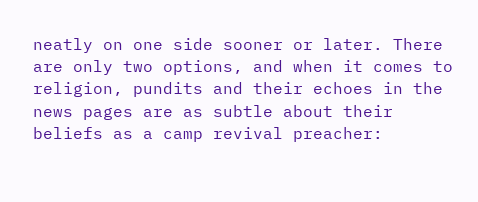neatly on one side sooner or later. There are only two options, and when it comes to religion, pundits and their echoes in the news pages are as subtle about their beliefs as a camp revival preacher: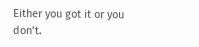Either you got it or you don’t.